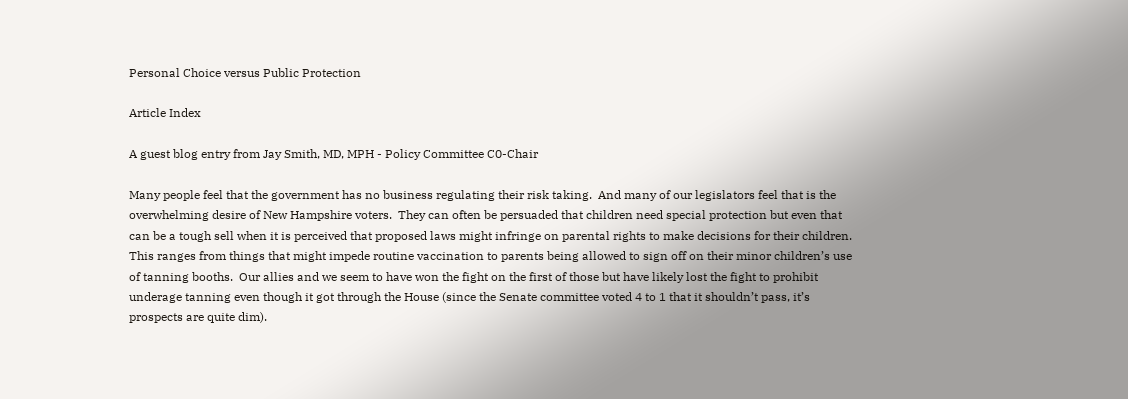Personal Choice versus Public Protection

Article Index

A guest blog entry from Jay Smith, MD, MPH - Policy Committee C0-Chair

Many people feel that the government has no business regulating their risk taking.  And many of our legislators feel that is the overwhelming desire of New Hampshire voters.  They can often be persuaded that children need special protection but even that can be a tough sell when it is perceived that proposed laws might infringe on parental rights to make decisions for their children.  This ranges from things that might impede routine vaccination to parents being allowed to sign off on their minor children’s use of tanning booths.  Our allies and we seem to have won the fight on the first of those but have likely lost the fight to prohibit underage tanning even though it got through the House (since the Senate committee voted 4 to 1 that it shouldn’t pass, it’s prospects are quite dim).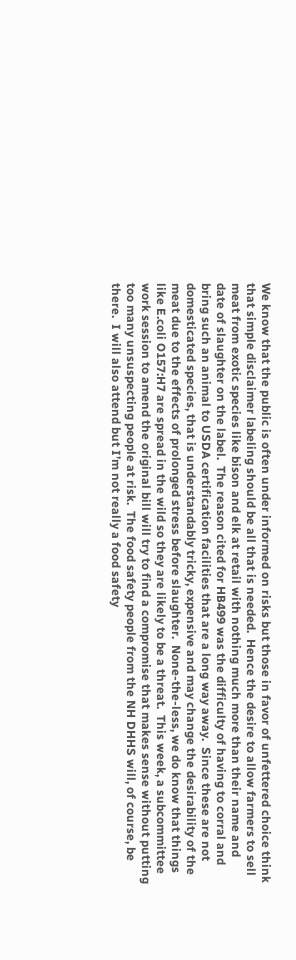We know that the public is often under informed on risks but those in favor of unfettered choice think that simple disclaimer labeling should be all that is needed.  Hence the desire to allow farmers to sell meat from exotic species like bison and elk at retail with nothing much more than their name and date of slaughter on the label.  The reason cited for HB499 was the difficulty of having to corral and bring such an animal to USDA certification facilities that are a long way away.  Since these are not domesticated species, that is understandably tricky, expensive and may change the desirability of the meat due to the effects of prolonged stress before slaughter.  None-the-less, we do know that things like E.coli O157:H7 are spread in the wild so they are likely to be a threat.  This week, a subcommittee work session to amend the original bill will try to find a compromise that makes sense without putting too many unsuspecting people at risk.  The food safety people from the NH DHHS will, of course, be there.  I will also attend but I’m not really a food safety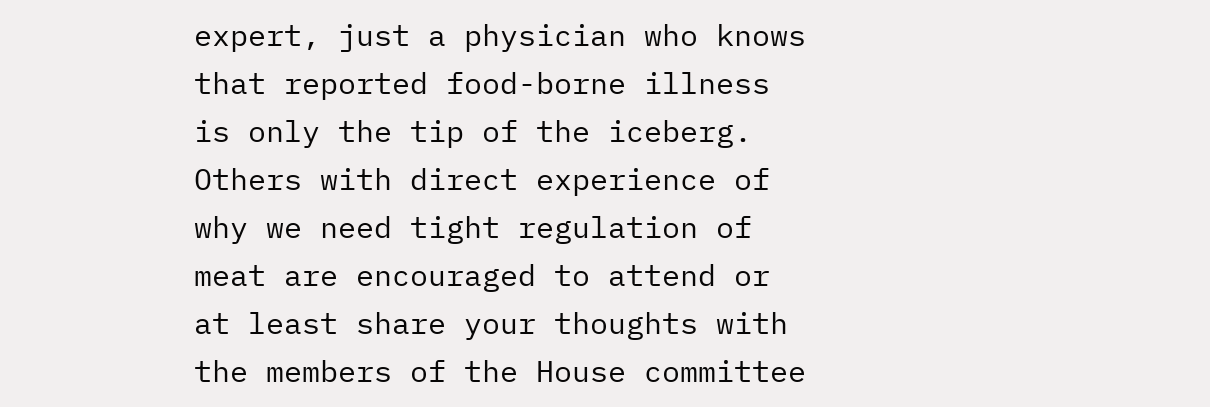expert, just a physician who knows that reported food-borne illness is only the tip of the iceberg.  Others with direct experience of why we need tight regulation of meat are encouraged to attend or at least share your thoughts with the members of the House committee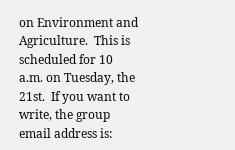on Environment and Agriculture.  This is scheduled for 10 a.m. on Tuesday, the 21st.  If you want to write, the group email address is: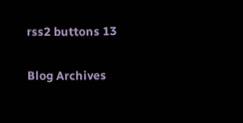rss2 buttons 13

Blog Archives